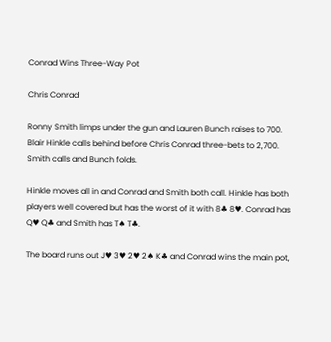Conrad Wins Three-Way Pot

Chris Conrad

Ronny Smith limps under the gun and Lauren Bunch raises to 700. Blair Hinkle calls behind before Chris Conrad three-bets to 2,700. Smith calls and Bunch folds.

Hinkle moves all in and Conrad and Smith both call. Hinkle has both players well covered but has the worst of it with 8♣ 8♥. Conrad has Q♥ Q♣ and Smith has T♠ T♣.

The board runs out J♥ 3♥ 2♥ 2♠ K♣ and Conrad wins the main pot,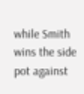while Smith wins the side pot against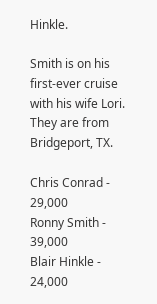Hinkle.

Smith is on his first-ever cruise with his wife Lori. They are from Bridgeport, TX.

Chris Conrad - 29,000
Ronny Smith - 39,000
Blair Hinkle - 24,000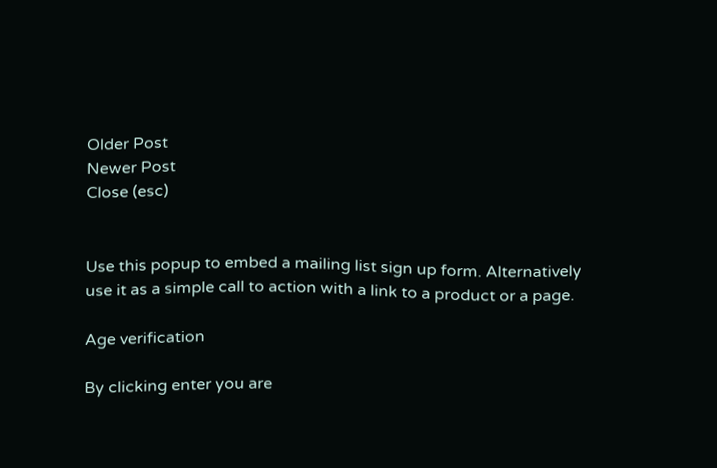Older Post
Newer Post
Close (esc)


Use this popup to embed a mailing list sign up form. Alternatively use it as a simple call to action with a link to a product or a page.

Age verification

By clicking enter you are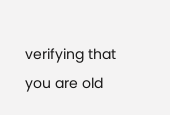verifying that you are old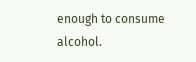enough to consume alcohol.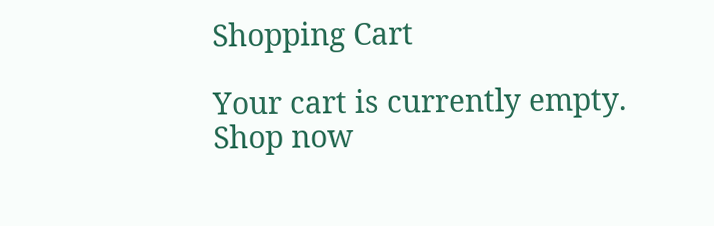Shopping Cart

Your cart is currently empty.
Shop now